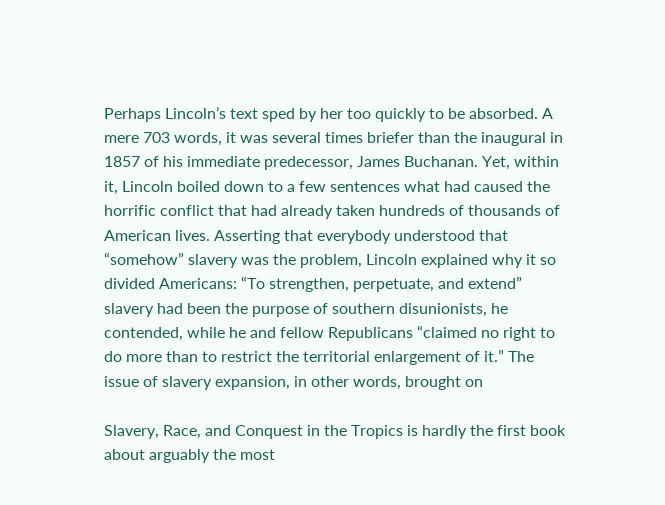Perhaps Lincoln’s text sped by her too quickly to be absorbed. A mere 703 words, it was several times briefer than the inaugural in 1857 of his immediate predecessor, James Buchanan. Yet, within it, Lincoln boiled down to a few sentences what had caused the horrific conflict that had already taken hundreds of thousands of American lives. Asserting that everybody understood that “somehow” slavery was the problem, Lincoln explained why it so divided Americans: “To strengthen, perpetuate, and extend” slavery had been the purpose of southern disunionists, he contended, while he and fellow Republicans “claimed no right to do more than to restrict the territorial enlargement of it.” The issue of slavery expansion, in other words, brought on

Slavery, Race, and Conquest in the Tropics is hardly the first book about arguably the most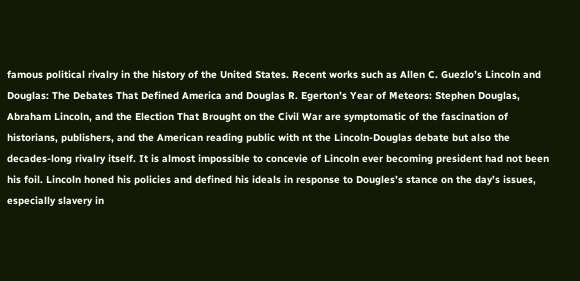famous political rivalry in the history of the United States. Recent works such as Allen C. Guezlo’s Lincoln and Douglas: The Debates That Defined America and Douglas R. Egerton’s Year of Meteors: Stephen Douglas, Abraham Lincoln, and the Election That Brought on the Civil War are symptomatic of the fascination of historians, publishers, and the American reading public with nt the Lincoln-Douglas debate but also the decades-long rivalry itself. It is almost impossible to concevie of Lincoln ever becoming president had not been his foil. Lincoln honed his policies and defined his ideals in response to Dougles’s stance on the day’s issues, especially slavery in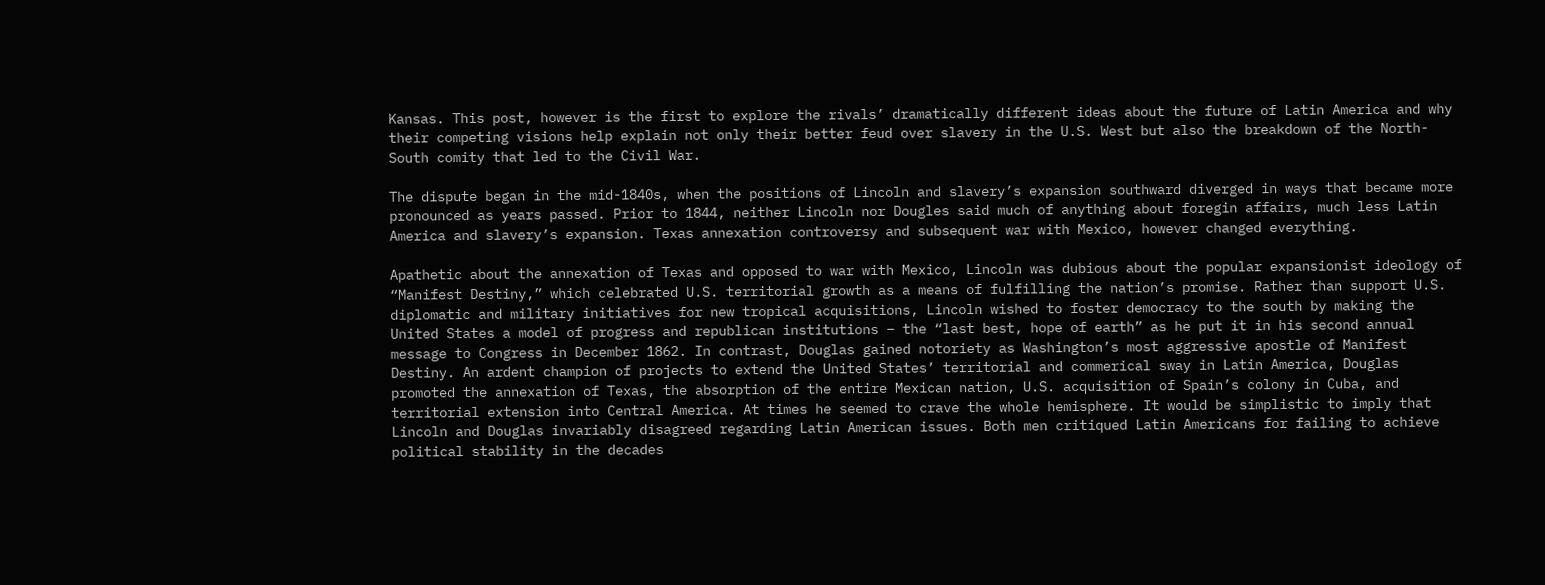Kansas. This post, however is the first to explore the rivals’ dramatically different ideas about the future of Latin America and why their competing visions help explain not only their better feud over slavery in the U.S. West but also the breakdown of the North-South comity that led to the Civil War.

The dispute began in the mid-1840s, when the positions of Lincoln and slavery’s expansion southward diverged in ways that became more pronounced as years passed. Prior to 1844, neither Lincoln nor Dougles said much of anything about foregin affairs, much less Latin America and slavery’s expansion. Texas annexation controversy and subsequent war with Mexico, however changed everything.

Apathetic about the annexation of Texas and opposed to war with Mexico, Lincoln was dubious about the popular expansionist ideology of “Manifest Destiny,” which celebrated U.S. territorial growth as a means of fulfilling the nation’s promise. Rather than support U.S. diplomatic and military initiatives for new tropical acquisitions, Lincoln wished to foster democracy to the south by making the United States a model of progress and republican institutions – the “last best, hope of earth” as he put it in his second annual message to Congress in December 1862. In contrast, Douglas gained notoriety as Washington’s most aggressive apostle of Manifest Destiny. An ardent champion of projects to extend the United States’ territorial and commerical sway in Latin America, Douglas promoted the annexation of Texas, the absorption of the entire Mexican nation, U.S. acquisition of Spain’s colony in Cuba, and territorial extension into Central America. At times he seemed to crave the whole hemisphere. It would be simplistic to imply that Lincoln and Douglas invariably disagreed regarding Latin American issues. Both men critiqued Latin Americans for failing to achieve political stability in the decades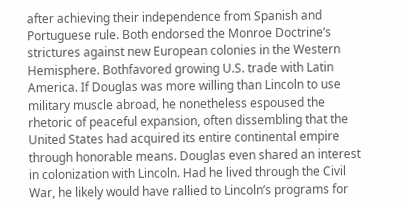after achieving their independence from Spanish and Portuguese rule. Both endorsed the Monroe Doctrine’s strictures against new European colonies in the Western Hemisphere. Bothfavored growing U.S. trade with Latin America. If Douglas was more willing than Lincoln to use military muscle abroad, he nonetheless espoused the rhetoric of peaceful expansion, often dissembling that the United States had acquired its entire continental empire through honorable means. Douglas even shared an interest in colonization with Lincoln. Had he lived through the Civil War, he likely would have rallied to Lincoln’s programs for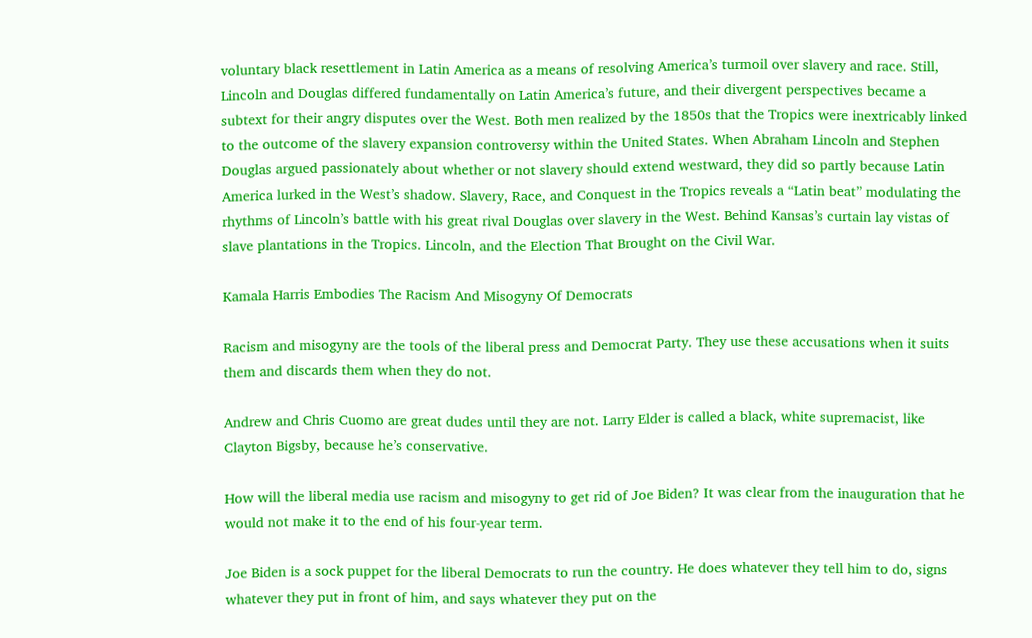voluntary black resettlement in Latin America as a means of resolving America’s turmoil over slavery and race. Still, Lincoln and Douglas differed fundamentally on Latin America’s future, and their divergent perspectives became a subtext for their angry disputes over the West. Both men realized by the 1850s that the Tropics were inextricably linked to the outcome of the slavery expansion controversy within the United States. When Abraham Lincoln and Stephen Douglas argued passionately about whether or not slavery should extend westward, they did so partly because Latin America lurked in the West’s shadow. Slavery, Race, and Conquest in the Tropics reveals a “Latin beat” modulating the rhythms of Lincoln’s battle with his great rival Douglas over slavery in the West. Behind Kansas’s curtain lay vistas of slave plantations in the Tropics. Lincoln, and the Election That Brought on the Civil War.

Kamala Harris Embodies The Racism And Misogyny Of Democrats

Racism and misogyny are the tools of the liberal press and Democrat Party. They use these accusations when it suits them and discards them when they do not.

Andrew and Chris Cuomo are great dudes until they are not. Larry Elder is called a black, white supremacist, like Clayton Bigsby, because he’s conservative.

How will the liberal media use racism and misogyny to get rid of Joe Biden? It was clear from the inauguration that he would not make it to the end of his four-year term.

Joe Biden is a sock puppet for the liberal Democrats to run the country. He does whatever they tell him to do, signs whatever they put in front of him, and says whatever they put on the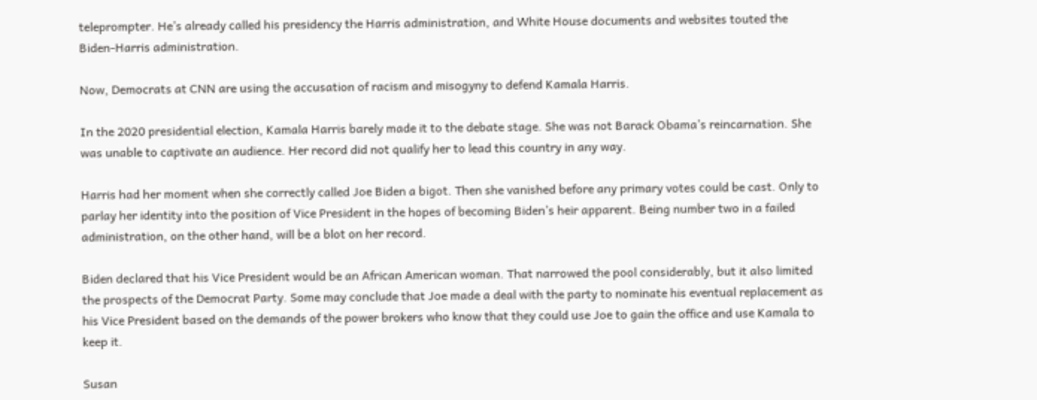teleprompter. He’s already called his presidency the Harris administration, and White House documents and websites touted the Biden-Harris administration.

Now, Democrats at CNN are using the accusation of racism and misogyny to defend Kamala Harris.

In the 2020 presidential election, Kamala Harris barely made it to the debate stage. She was not Barack Obama’s reincarnation. She was unable to captivate an audience. Her record did not qualify her to lead this country in any way.

Harris had her moment when she correctly called Joe Biden a bigot. Then she vanished before any primary votes could be cast. Only to parlay her identity into the position of Vice President in the hopes of becoming Biden’s heir apparent. Being number two in a failed administration, on the other hand, will be a blot on her record.

Biden declared that his Vice President would be an African American woman. That narrowed the pool considerably, but it also limited the prospects of the Democrat Party. Some may conclude that Joe made a deal with the party to nominate his eventual replacement as his Vice President based on the demands of the power brokers who know that they could use Joe to gain the office and use Kamala to keep it.

Susan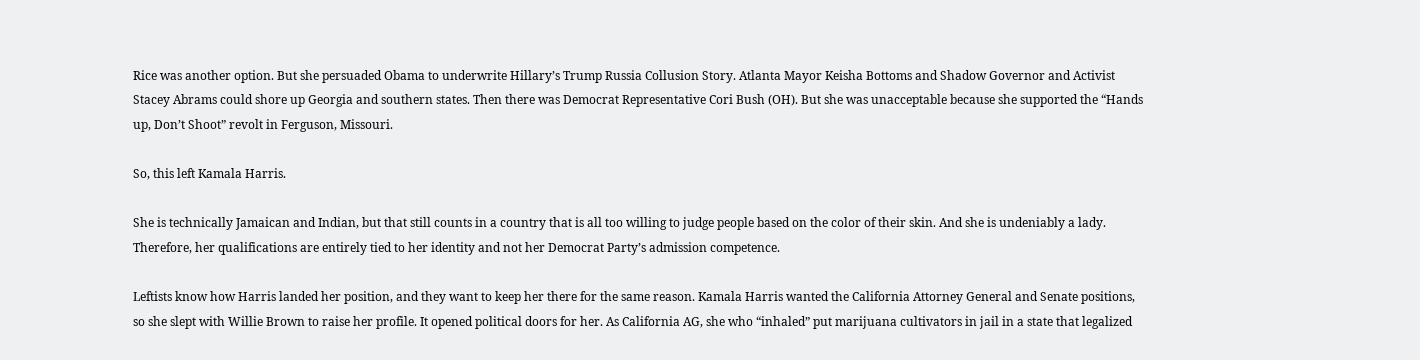Rice was another option. But she persuaded Obama to underwrite Hillary’s Trump Russia Collusion Story. Atlanta Mayor Keisha Bottoms and Shadow Governor and Activist Stacey Abrams could shore up Georgia and southern states. Then there was Democrat Representative Cori Bush (OH). But she was unacceptable because she supported the “Hands up, Don’t Shoot” revolt in Ferguson, Missouri.

So, this left Kamala Harris.

She is technically Jamaican and Indian, but that still counts in a country that is all too willing to judge people based on the color of their skin. And she is undeniably a lady. Therefore, her qualifications are entirely tied to her identity and not her Democrat Party’s admission competence.

Leftists know how Harris landed her position, and they want to keep her there for the same reason. Kamala Harris wanted the California Attorney General and Senate positions, so she slept with Willie Brown to raise her profile. It opened political doors for her. As California AG, she who “inhaled” put marijuana cultivators in jail in a state that legalized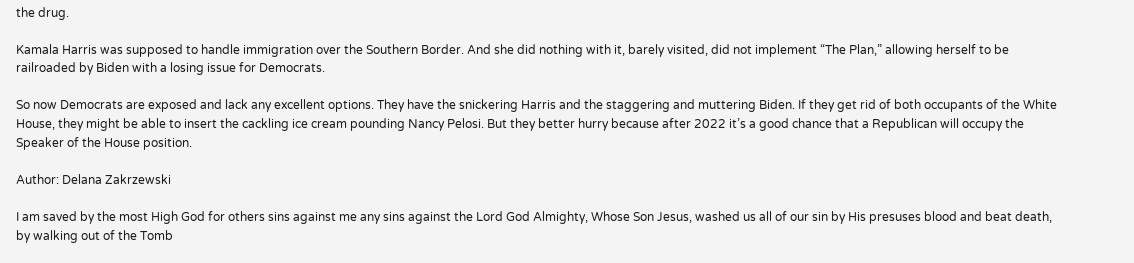the drug.

Kamala Harris was supposed to handle immigration over the Southern Border. And she did nothing with it, barely visited, did not implement “The Plan,” allowing herself to be railroaded by Biden with a losing issue for Democrats.

So now Democrats are exposed and lack any excellent options. They have the snickering Harris and the staggering and muttering Biden. If they get rid of both occupants of the White House, they might be able to insert the cackling ice cream pounding Nancy Pelosi. But they better hurry because after 2022 it’s a good chance that a Republican will occupy the Speaker of the House position.

Author: Delana Zakrzewski

I am saved by the most High God for others sins against me any sins against the Lord God Almighty, Whose Son Jesus, washed us all of our sin by His presuses blood and beat death, by walking out of the Tomb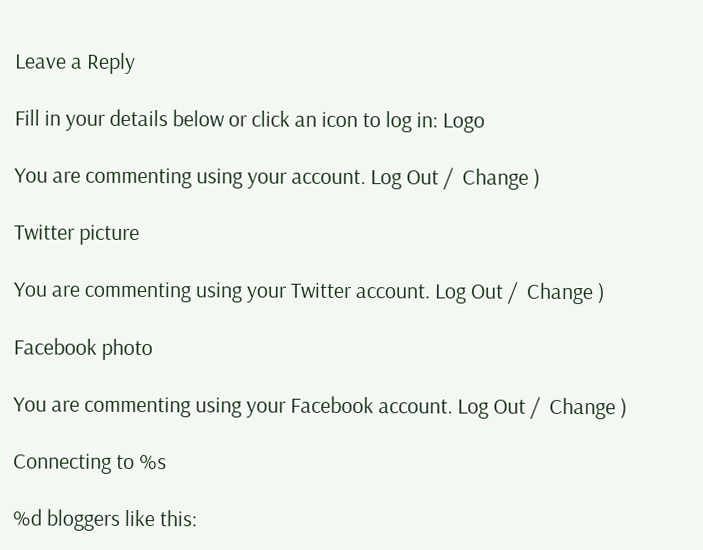Leave a Reply

Fill in your details below or click an icon to log in: Logo

You are commenting using your account. Log Out /  Change )

Twitter picture

You are commenting using your Twitter account. Log Out /  Change )

Facebook photo

You are commenting using your Facebook account. Log Out /  Change )

Connecting to %s

%d bloggers like this: